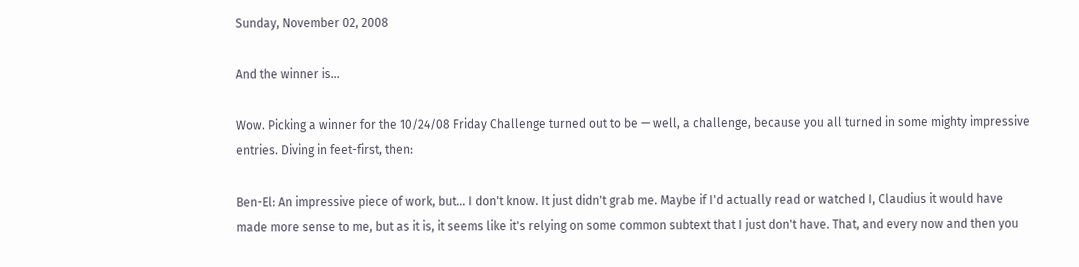Sunday, November 02, 2008

And the winner is...

Wow. Picking a winner for the 10/24/08 Friday Challenge turned out to be — well, a challenge, because you all turned in some mighty impressive entries. Diving in feet-first, then:

Ben-El: An impressive piece of work, but... I don't know. It just didn't grab me. Maybe if I'd actually read or watched I, Claudius it would have made more sense to me, but as it is, it seems like it's relying on some common subtext that I just don't have. That, and every now and then you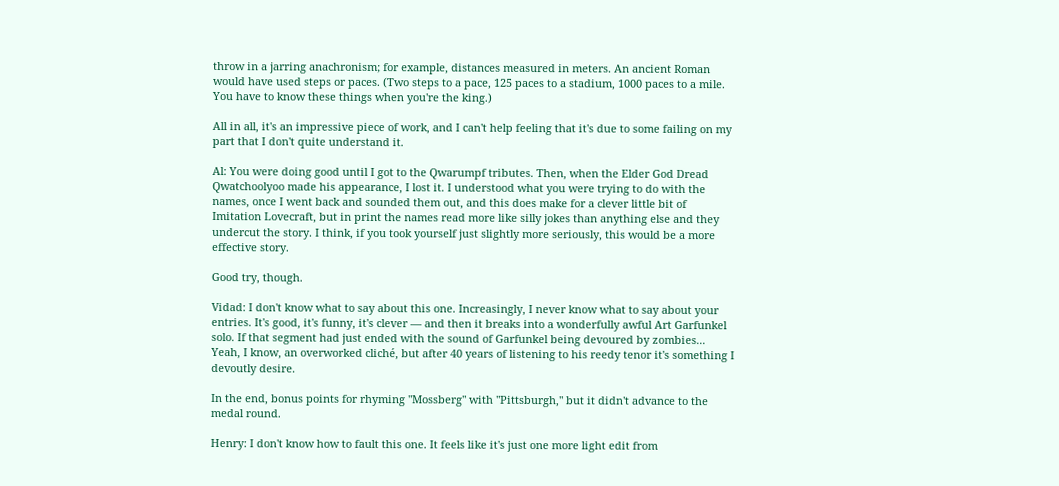throw in a jarring anachronism; for example, distances measured in meters. An ancient Roman would have used steps or paces. (Two steps to a pace, 125 paces to a stadium, 1000 paces to a mile. You have to know these things when you're the king.)

All in all, it's an impressive piece of work, and I can't help feeling that it's due to some failing on my part that I don't quite understand it.

Al: You were doing good until I got to the Qwarumpf tributes. Then, when the Elder God Dread Qwatchoolyoo made his appearance, I lost it. I understood what you were trying to do with the names, once I went back and sounded them out, and this does make for a clever little bit of Imitation Lovecraft, but in print the names read more like silly jokes than anything else and they undercut the story. I think, if you took yourself just slightly more seriously, this would be a more effective story.

Good try, though.

Vidad: I don't know what to say about this one. Increasingly, I never know what to say about your entries. It's good, it's funny, it's clever — and then it breaks into a wonderfully awful Art Garfunkel solo. If that segment had just ended with the sound of Garfunkel being devoured by zombies... Yeah, I know, an overworked cliché, but after 40 years of listening to his reedy tenor it's something I devoutly desire.

In the end, bonus points for rhyming "Mossberg" with "Pittsburgh," but it didn't advance to the medal round.

Henry: I don't know how to fault this one. It feels like it's just one more light edit from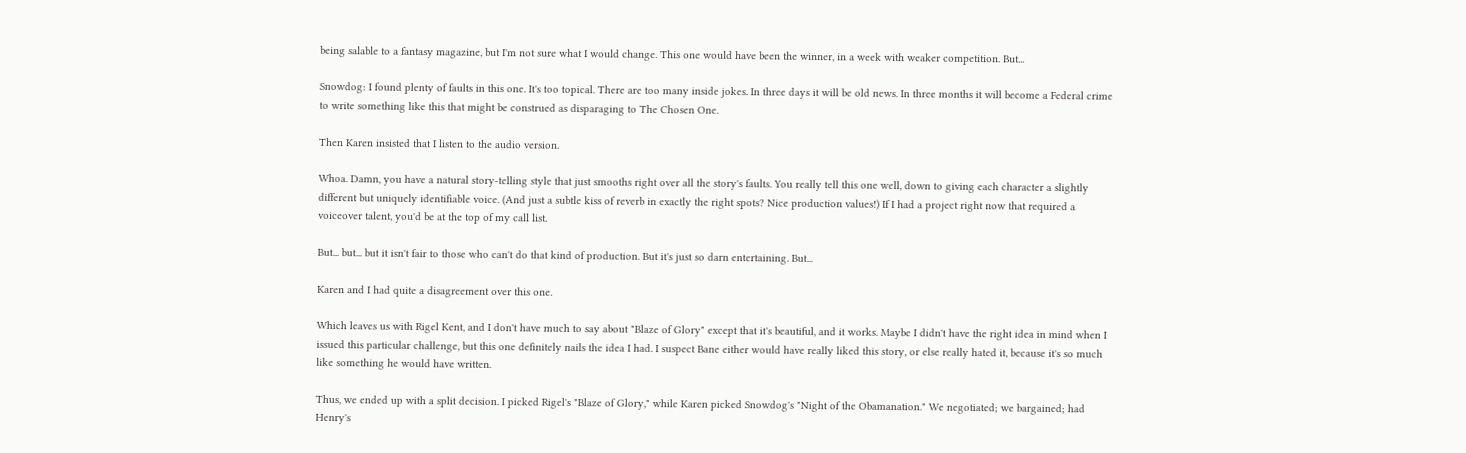being salable to a fantasy magazine, but I'm not sure what I would change. This one would have been the winner, in a week with weaker competition. But...

Snowdog: I found plenty of faults in this one. It's too topical. There are too many inside jokes. In three days it will be old news. In three months it will become a Federal crime to write something like this that might be construed as disparaging to The Chosen One.

Then Karen insisted that I listen to the audio version.

Whoa. Damn, you have a natural story-telling style that just smooths right over all the story's faults. You really tell this one well, down to giving each character a slightly different but uniquely identifiable voice. (And just a subtle kiss of reverb in exactly the right spots? Nice production values!) If I had a project right now that required a voiceover talent, you'd be at the top of my call list.

But... but... but it isn't fair to those who can't do that kind of production. But it's just so darn entertaining. But...

Karen and I had quite a disagreement over this one.

Which leaves us with Rigel Kent, and I don't have much to say about "Blaze of Glory" except that it's beautiful, and it works. Maybe I didn't have the right idea in mind when I issued this particular challenge, but this one definitely nails the idea I had. I suspect Bane either would have really liked this story, or else really hated it, because it's so much like something he would have written.

Thus, we ended up with a split decision. I picked Rigel's "Blaze of Glory," while Karen picked Snowdog's "Night of the Obamanation." We negotiated; we bargained; had Henry's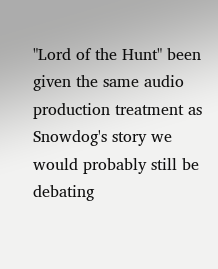"Lord of the Hunt" been given the same audio production treatment as Snowdog's story we would probably still be debating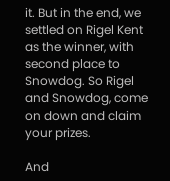it. But in the end, we settled on Rigel Kent as the winner, with second place to Snowdog. So Rigel and Snowdog, come on down and claim your prizes.

And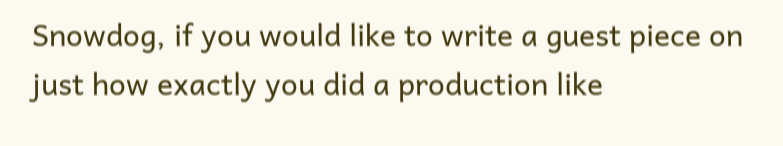Snowdog, if you would like to write a guest piece on just how exactly you did a production like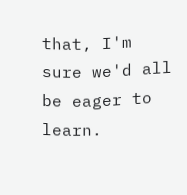that, I'm sure we'd all be eager to learn.